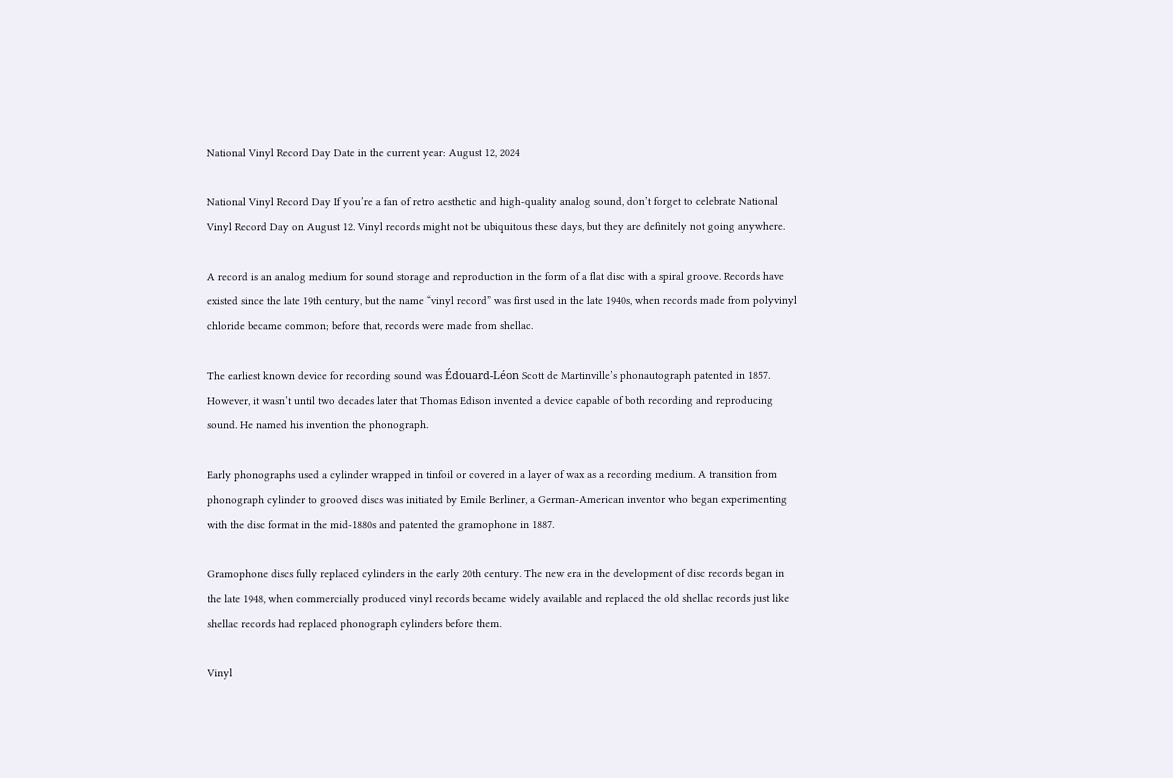National Vinyl Record Day Date in the current year: August 12, 2024

National Vinyl Record Day If you’re a fan of retro aesthetic and high-quality analog sound, don’t forget to celebrate National Vinyl Record Day on August 12. Vinyl records might not be ubiquitous these days, but they are definitely not going anywhere.

A record is an analog medium for sound storage and reproduction in the form of a flat disc with a spiral groove. Records have existed since the late 19th century, but the name “vinyl record” was first used in the late 1940s, when records made from polyvinyl chloride became common; before that, records were made from shellac.

The earliest known device for recording sound was Édouard-Léon Scott de Martinville’s phonautograph patented in 1857. However, it wasn’t until two decades later that Thomas Edison invented a device capable of both recording and reproducing sound. He named his invention the phonograph.

Early phonographs used a cylinder wrapped in tinfoil or covered in a layer of wax as a recording medium. A transition from phonograph cylinder to grooved discs was initiated by Emile Berliner, a German-American inventor who began experimenting with the disc format in the mid-1880s and patented the gramophone in 1887.

Gramophone discs fully replaced cylinders in the early 20th century. The new era in the development of disc records began in the late 1948, when commercially produced vinyl records became widely available and replaced the old shellac records just like shellac records had replaced phonograph cylinders before them.

Vinyl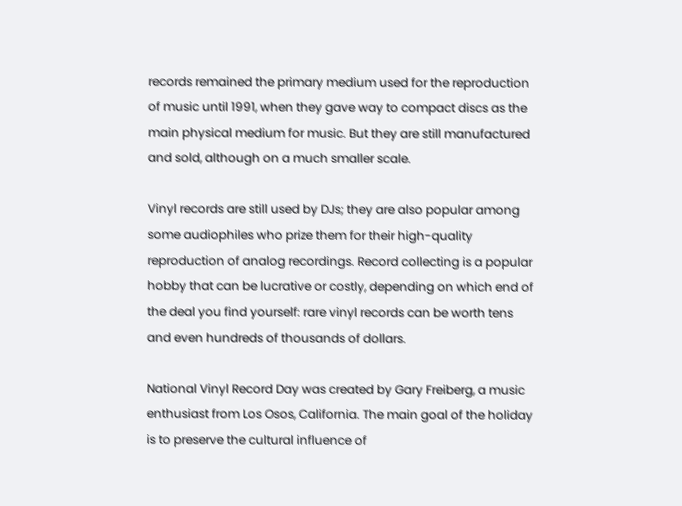records remained the primary medium used for the reproduction of music until 1991, when they gave way to compact discs as the main physical medium for music. But they are still manufactured and sold, although on a much smaller scale.

Vinyl records are still used by DJs; they are also popular among some audiophiles who prize them for their high-quality reproduction of analog recordings. Record collecting is a popular hobby that can be lucrative or costly, depending on which end of the deal you find yourself: rare vinyl records can be worth tens and even hundreds of thousands of dollars.

National Vinyl Record Day was created by Gary Freiberg, a music enthusiast from Los Osos, California. The main goal of the holiday is to preserve the cultural influence of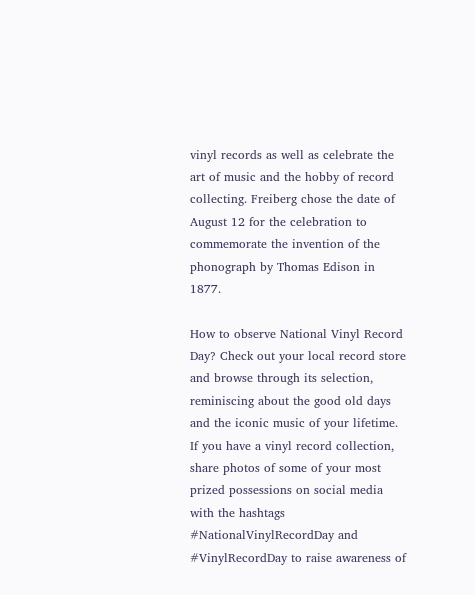vinyl records as well as celebrate the art of music and the hobby of record collecting. Freiberg chose the date of August 12 for the celebration to commemorate the invention of the phonograph by Thomas Edison in 1877.

How to observe National Vinyl Record Day? Check out your local record store and browse through its selection, reminiscing about the good old days and the iconic music of your lifetime. If you have a vinyl record collection, share photos of some of your most prized possessions on social media with the hashtags #NationalVinylRecordDay and #VinylRecordDay to raise awareness of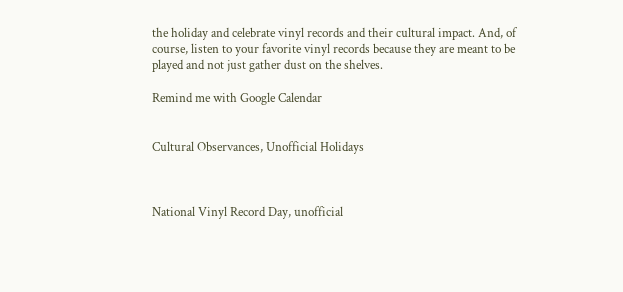the holiday and celebrate vinyl records and their cultural impact. And, of course, listen to your favorite vinyl records because they are meant to be played and not just gather dust on the shelves.

Remind me with Google Calendar


Cultural Observances, Unofficial Holidays



National Vinyl Record Day, unofficial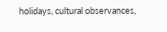holidays, cultural observances,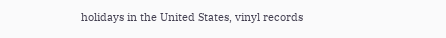holidays in the United States, vinyl records